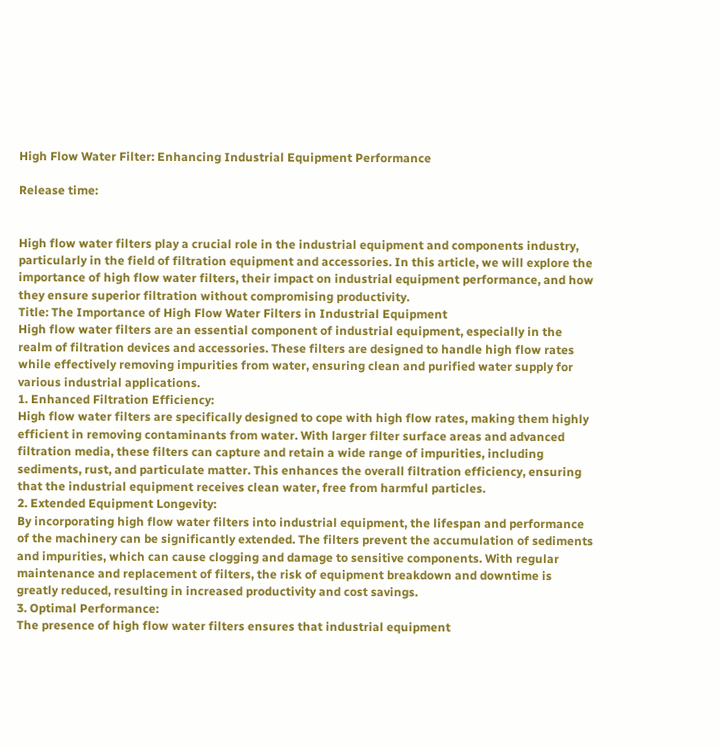High Flow Water Filter: Enhancing Industrial Equipment Performance

Release time:


High flow water filters play a crucial role in the industrial equipment and components industry, particularly in the field of filtration equipment and accessories. In this article, we will explore the importance of high flow water filters, their impact on industrial equipment performance, and how they ensure superior filtration without compromising productivity.
Title: The Importance of High Flow Water Filters in Industrial Equipment
High flow water filters are an essential component of industrial equipment, especially in the realm of filtration devices and accessories. These filters are designed to handle high flow rates while effectively removing impurities from water, ensuring clean and purified water supply for various industrial applications.
1. Enhanced Filtration Efficiency:
High flow water filters are specifically designed to cope with high flow rates, making them highly efficient in removing contaminants from water. With larger filter surface areas and advanced filtration media, these filters can capture and retain a wide range of impurities, including sediments, rust, and particulate matter. This enhances the overall filtration efficiency, ensuring that the industrial equipment receives clean water, free from harmful particles.
2. Extended Equipment Longevity:
By incorporating high flow water filters into industrial equipment, the lifespan and performance of the machinery can be significantly extended. The filters prevent the accumulation of sediments and impurities, which can cause clogging and damage to sensitive components. With regular maintenance and replacement of filters, the risk of equipment breakdown and downtime is greatly reduced, resulting in increased productivity and cost savings.
3. Optimal Performance:
The presence of high flow water filters ensures that industrial equipment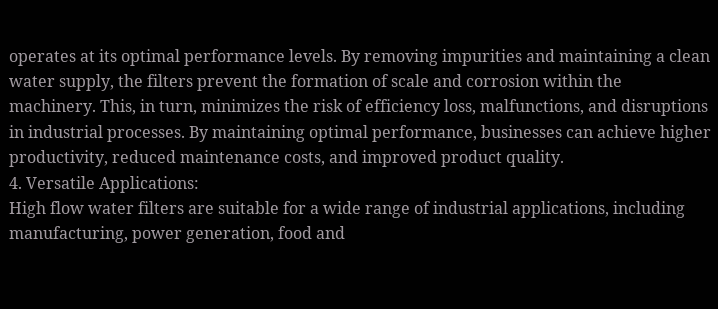operates at its optimal performance levels. By removing impurities and maintaining a clean water supply, the filters prevent the formation of scale and corrosion within the machinery. This, in turn, minimizes the risk of efficiency loss, malfunctions, and disruptions in industrial processes. By maintaining optimal performance, businesses can achieve higher productivity, reduced maintenance costs, and improved product quality.
4. Versatile Applications:
High flow water filters are suitable for a wide range of industrial applications, including manufacturing, power generation, food and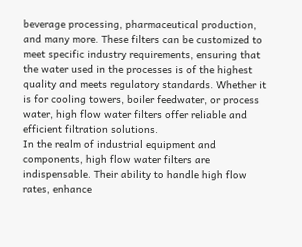beverage processing, pharmaceutical production, and many more. These filters can be customized to meet specific industry requirements, ensuring that the water used in the processes is of the highest quality and meets regulatory standards. Whether it is for cooling towers, boiler feedwater, or process water, high flow water filters offer reliable and efficient filtration solutions.
In the realm of industrial equipment and components, high flow water filters are indispensable. Their ability to handle high flow rates, enhance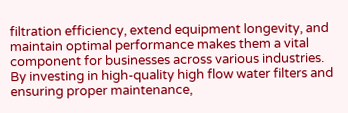filtration efficiency, extend equipment longevity, and maintain optimal performance makes them a vital component for businesses across various industries. By investing in high-quality high flow water filters and ensuring proper maintenance,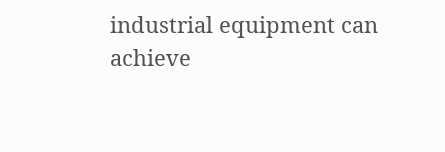industrial equipment can achieve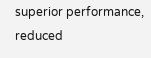superior performance, reduced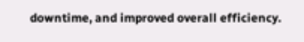downtime, and improved overall efficiency.